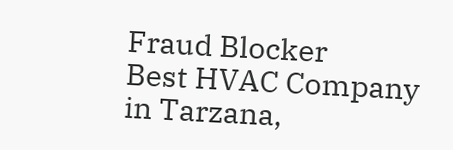Fraud Blocker
Best HVAC Company in Tarzana,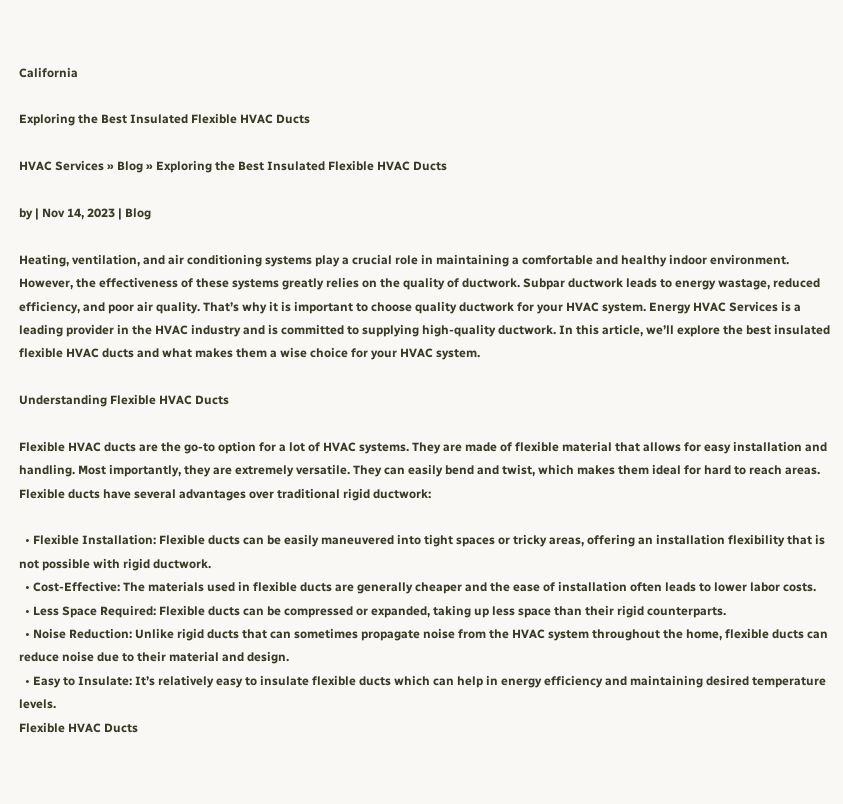California

Exploring the Best Insulated Flexible HVAC Ducts

HVAC Services » Blog » Exploring the Best Insulated Flexible HVAC Ducts

by | Nov 14, 2023 | Blog

Heating, ventilation, and air conditioning systems play a crucial role in maintaining a comfortable and healthy indoor environment. However, the effectiveness of these systems greatly relies on the quality of ductwork. Subpar ductwork leads to energy wastage, reduced efficiency, and poor air quality. That’s why it is important to choose quality ductwork for your HVAC system. Energy HVAC Services is a leading provider in the HVAC industry and is committed to supplying high-quality ductwork. In this article, we’ll explore the best insulated flexible HVAC ducts and what makes them a wise choice for your HVAC system.

Understanding Flexible HVAC Ducts

Flexible HVAC ducts are the go-to option for a lot of HVAC systems. They are made of flexible material that allows for easy installation and handling. Most importantly, they are extremely versatile. They can easily bend and twist, which makes them ideal for hard to reach areas. Flexible ducts have several advantages over traditional rigid ductwork:

  • Flexible Installation: Flexible ducts can be easily maneuvered into tight spaces or tricky areas, offering an installation flexibility that is not possible with rigid ductwork.
  • Cost-Effective: The materials used in flexible ducts are generally cheaper and the ease of installation often leads to lower labor costs.
  • Less Space Required: Flexible ducts can be compressed or expanded, taking up less space than their rigid counterparts.
  • Noise Reduction: Unlike rigid ducts that can sometimes propagate noise from the HVAC system throughout the home, flexible ducts can reduce noise due to their material and design.
  • Easy to Insulate: It’s relatively easy to insulate flexible ducts which can help in energy efficiency and maintaining desired temperature levels.
Flexible HVAC Ducts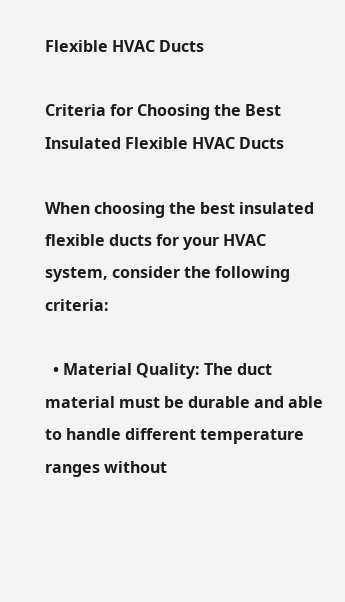Flexible HVAC Ducts

Criteria for Choosing the Best Insulated Flexible HVAC Ducts

When choosing the best insulated flexible ducts for your HVAC system, consider the following criteria:

  • Material Quality: The duct material must be durable and able to handle different temperature ranges without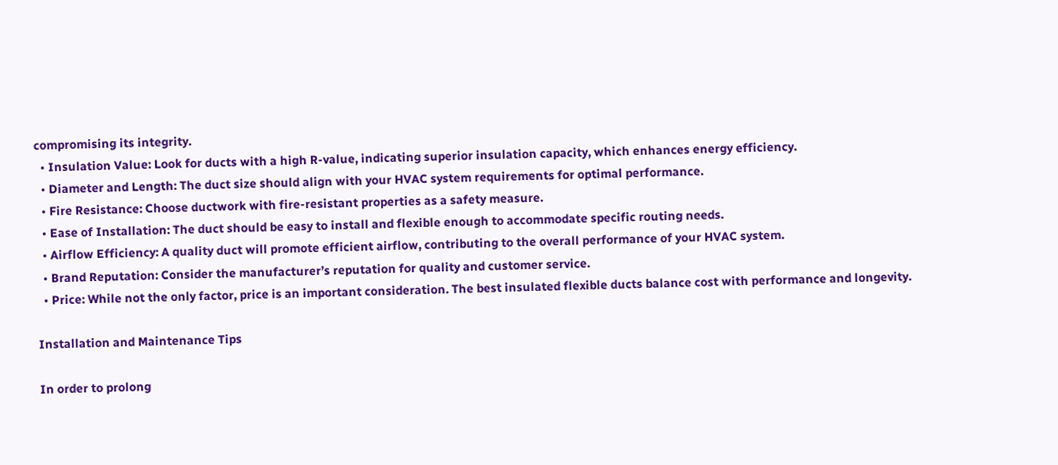compromising its integrity.
  • Insulation Value: Look for ducts with a high R-value, indicating superior insulation capacity, which enhances energy efficiency.
  • Diameter and Length: The duct size should align with your HVAC system requirements for optimal performance.
  • Fire Resistance: Choose ductwork with fire-resistant properties as a safety measure.
  • Ease of Installation: The duct should be easy to install and flexible enough to accommodate specific routing needs.
  • Airflow Efficiency: A quality duct will promote efficient airflow, contributing to the overall performance of your HVAC system.
  • Brand Reputation: Consider the manufacturer’s reputation for quality and customer service.
  • Price: While not the only factor, price is an important consideration. The best insulated flexible ducts balance cost with performance and longevity.

Installation and Maintenance Tips

In order to prolong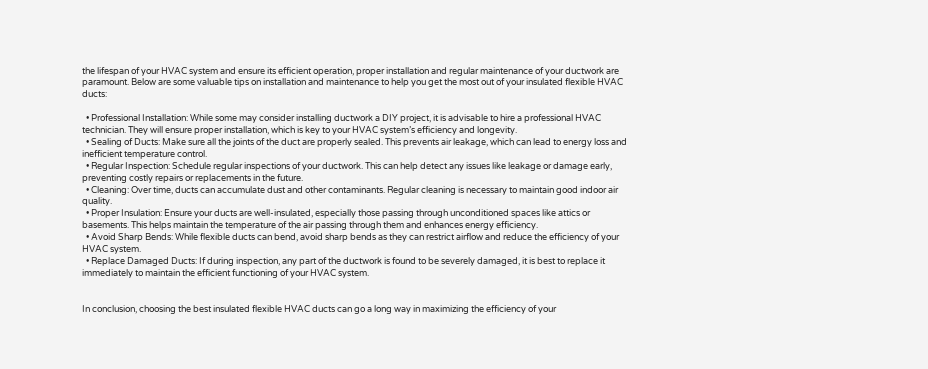the lifespan of your HVAC system and ensure its efficient operation, proper installation and regular maintenance of your ductwork are paramount. Below are some valuable tips on installation and maintenance to help you get the most out of your insulated flexible HVAC ducts:

  • Professional Installation: While some may consider installing ductwork a DIY project, it is advisable to hire a professional HVAC technician. They will ensure proper installation, which is key to your HVAC system’s efficiency and longevity.
  • Sealing of Ducts: Make sure all the joints of the duct are properly sealed. This prevents air leakage, which can lead to energy loss and inefficient temperature control.
  • Regular Inspection: Schedule regular inspections of your ductwork. This can help detect any issues like leakage or damage early, preventing costly repairs or replacements in the future.
  • Cleaning: Over time, ducts can accumulate dust and other contaminants. Regular cleaning is necessary to maintain good indoor air quality.
  • Proper Insulation: Ensure your ducts are well-insulated, especially those passing through unconditioned spaces like attics or basements. This helps maintain the temperature of the air passing through them and enhances energy efficiency.
  • Avoid Sharp Bends: While flexible ducts can bend, avoid sharp bends as they can restrict airflow and reduce the efficiency of your HVAC system.
  • Replace Damaged Ducts: If during inspection, any part of the ductwork is found to be severely damaged, it is best to replace it immediately to maintain the efficient functioning of your HVAC system.


In conclusion, choosing the best insulated flexible HVAC ducts can go a long way in maximizing the efficiency of your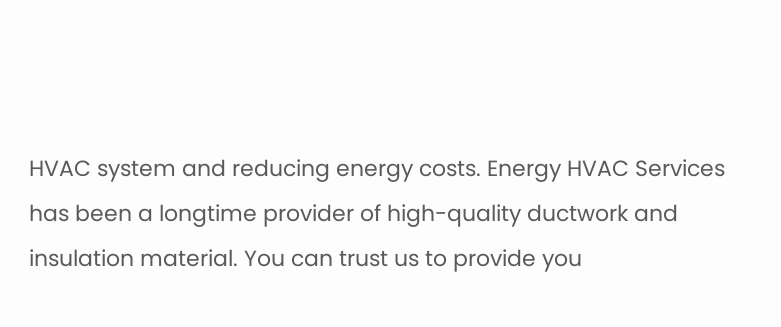HVAC system and reducing energy costs. Energy HVAC Services has been a longtime provider of high-quality ductwork and insulation material. You can trust us to provide you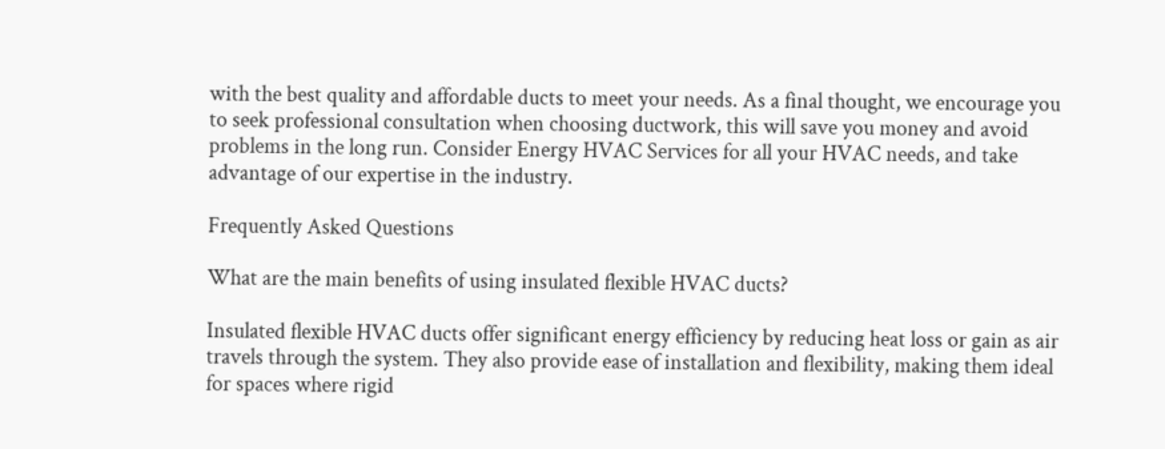with the best quality and affordable ducts to meet your needs. As a final thought, we encourage you to seek professional consultation when choosing ductwork, this will save you money and avoid problems in the long run. Consider Energy HVAC Services for all your HVAC needs, and take advantage of our expertise in the industry.

Frequently Asked Questions

What are the main benefits of using insulated flexible HVAC ducts?

Insulated flexible HVAC ducts offer significant energy efficiency by reducing heat loss or gain as air travels through the system. They also provide ease of installation and flexibility, making them ideal for spaces where rigid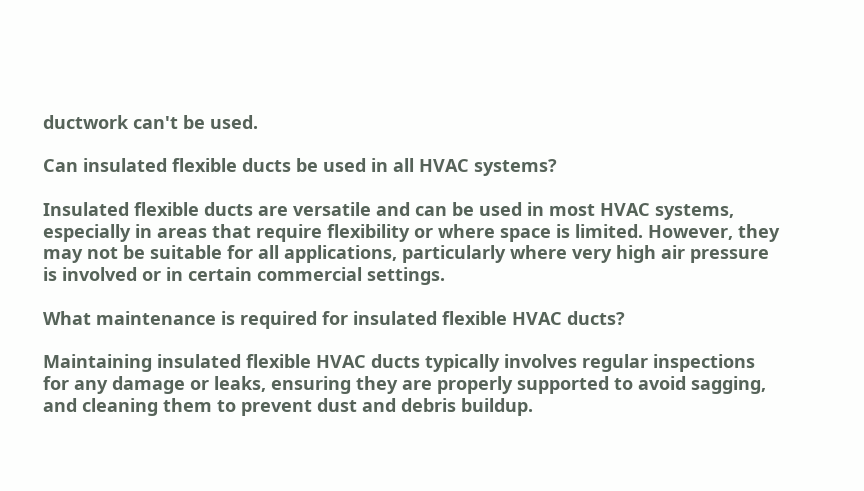ductwork can't be used.

Can insulated flexible ducts be used in all HVAC systems?

Insulated flexible ducts are versatile and can be used in most HVAC systems, especially in areas that require flexibility or where space is limited. However, they may not be suitable for all applications, particularly where very high air pressure is involved or in certain commercial settings.

What maintenance is required for insulated flexible HVAC ducts?

Maintaining insulated flexible HVAC ducts typically involves regular inspections for any damage or leaks, ensuring they are properly supported to avoid sagging, and cleaning them to prevent dust and debris buildup.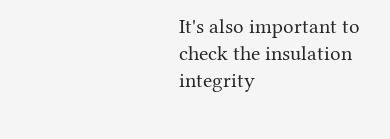It's also important to check the insulation integrity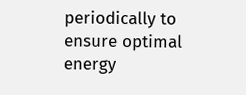periodically to ensure optimal energy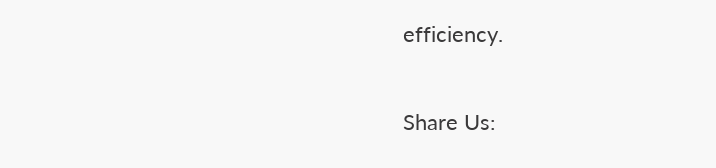efficiency.

Share Us: